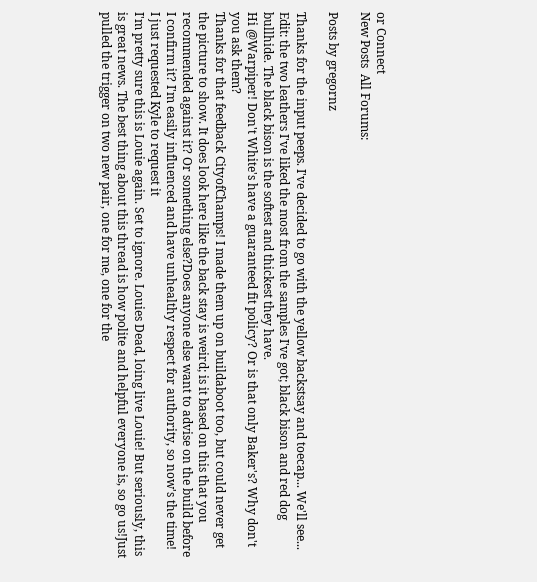or Connect
New Posts  All Forums:

Posts by gregornz

Thanks for the input peeps. I've decided to go with the yellow backstsay and toecap... We'll see... Edit: the two leathers I've liked the most from the samples I've got; black bison and red dog bullhide. The black bison is the softest and thickest they have.
Hi @Warpiper! Don't White's have a guaranteed fit policy? Or is that only Baker's? Why don't you ask them?
Thanks for that feedback CityofChamps! I made them up on buildaboot too, but could never get the picture to show. It does look here like the back stay is weird; is it based on this that you recommended against it? Or something else?Does anyone else want to advise on the build before I confirm it? I'm easily influenced and have unhealthy respect for authority, so now's the time!
I just requested Kyle to request it
I'm pretty sure this is Louie again. Set to ignore. Louies Dead, loing live Louie! But seriously, this is great news. The best thing about this thread is how polite and helpful everyone is, so go us!Just pulled the trigger on two new pair, one for me, one for the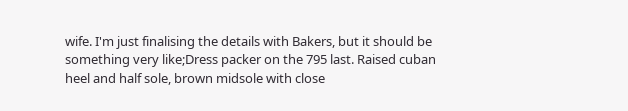wife. I'm just finalising the details with Bakers, but it should be something very like;Dress packer on the 795 last. Raised cuban heel and half sole, brown midsole with close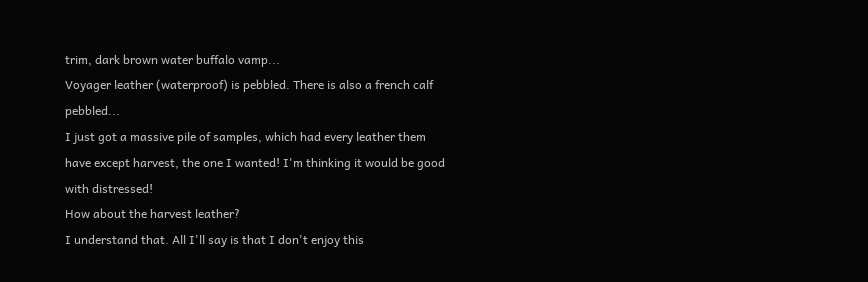trim, dark brown water buffalo vamp...
Voyager leather (waterproof) is pebbled. There is also a french calf pebbled...
I just got a massive pile of samples, which had every leather them have except harvest, the one I wanted! I'm thinking it would be good with distressed!
How about the harvest leather?
I understand that. All I'll say is that I don't enjoy this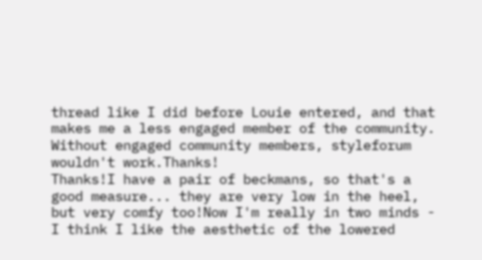thread like I did before Louie entered, and that makes me a less engaged member of the community. Without engaged community members, styleforum wouldn't work.Thanks!
Thanks!I have a pair of beckmans, so that's a good measure... they are very low in the heel, but very comfy too!Now I'm really in two minds - I think I like the aesthetic of the lowered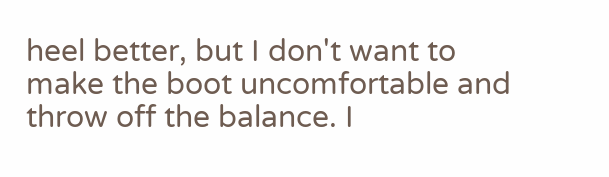heel better, but I don't want to make the boot uncomfortable and throw off the balance. I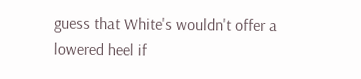guess that White's wouldn't offer a lowered heel if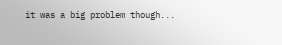it was a big problem though...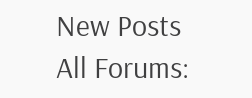New Posts  All Forums: